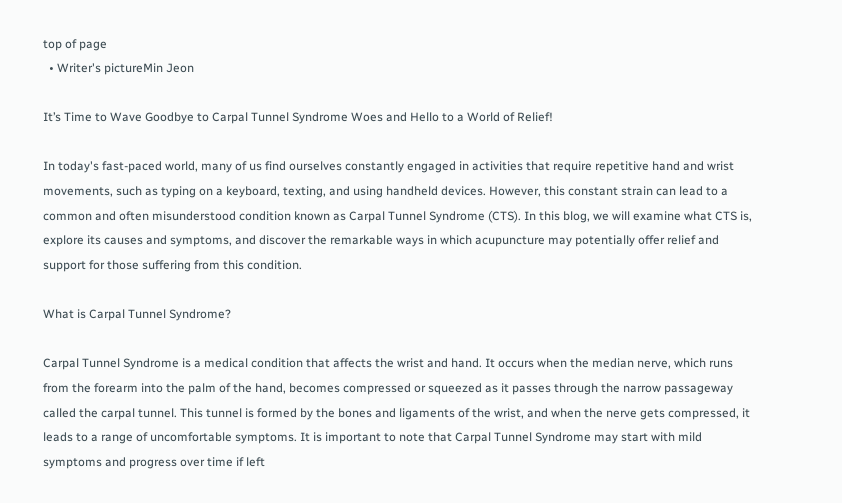top of page
  • Writer's pictureMin Jeon

It’s Time to Wave Goodbye to Carpal Tunnel Syndrome Woes and Hello to a World of Relief!

In today's fast-paced world, many of us find ourselves constantly engaged in activities that require repetitive hand and wrist movements, such as typing on a keyboard, texting, and using handheld devices. However, this constant strain can lead to a common and often misunderstood condition known as Carpal Tunnel Syndrome (CTS). In this blog, we will examine what CTS is, explore its causes and symptoms, and discover the remarkable ways in which acupuncture may potentially offer relief and support for those suffering from this condition.

What is Carpal Tunnel Syndrome?

Carpal Tunnel Syndrome is a medical condition that affects the wrist and hand. It occurs when the median nerve, which runs from the forearm into the palm of the hand, becomes compressed or squeezed as it passes through the narrow passageway called the carpal tunnel. This tunnel is formed by the bones and ligaments of the wrist, and when the nerve gets compressed, it leads to a range of uncomfortable symptoms. It is important to note that Carpal Tunnel Syndrome may start with mild symptoms and progress over time if left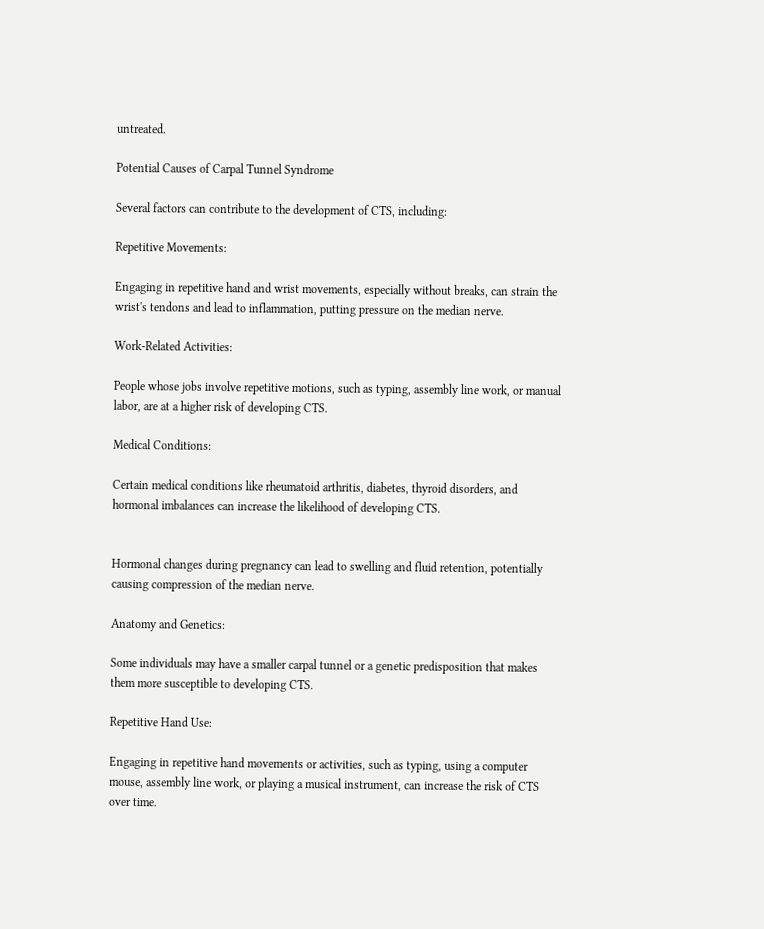untreated.

Potential Causes of Carpal Tunnel Syndrome

Several factors can contribute to the development of CTS, including:

Repetitive Movements:

Engaging in repetitive hand and wrist movements, especially without breaks, can strain the wrist's tendons and lead to inflammation, putting pressure on the median nerve.

Work-Related Activities:

People whose jobs involve repetitive motions, such as typing, assembly line work, or manual labor, are at a higher risk of developing CTS.

Medical Conditions:

Certain medical conditions like rheumatoid arthritis, diabetes, thyroid disorders, and hormonal imbalances can increase the likelihood of developing CTS.


Hormonal changes during pregnancy can lead to swelling and fluid retention, potentially causing compression of the median nerve.

Anatomy and Genetics:

Some individuals may have a smaller carpal tunnel or a genetic predisposition that makes them more susceptible to developing CTS.

Repetitive Hand Use:

Engaging in repetitive hand movements or activities, such as typing, using a computer mouse, assembly line work, or playing a musical instrument, can increase the risk of CTS over time.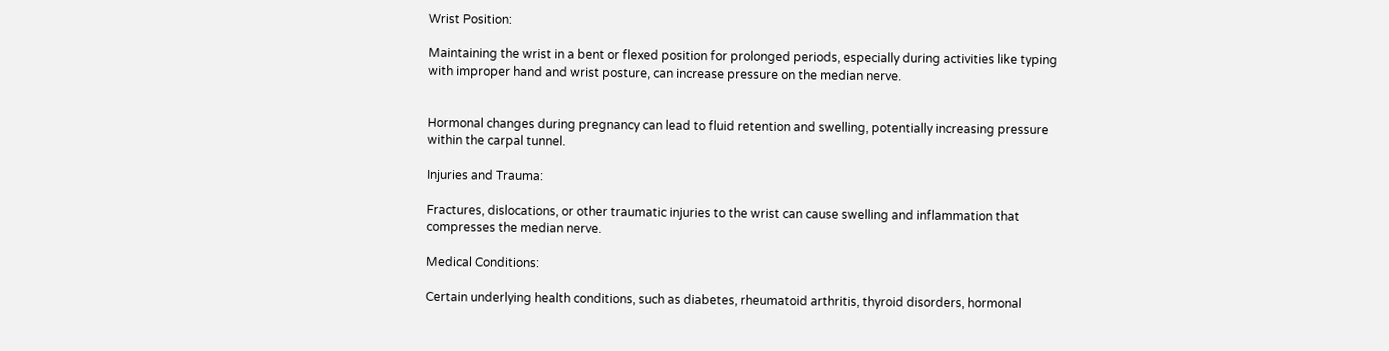Wrist Position:

Maintaining the wrist in a bent or flexed position for prolonged periods, especially during activities like typing with improper hand and wrist posture, can increase pressure on the median nerve.


Hormonal changes during pregnancy can lead to fluid retention and swelling, potentially increasing pressure within the carpal tunnel.

Injuries and Trauma:

Fractures, dislocations, or other traumatic injuries to the wrist can cause swelling and inflammation that compresses the median nerve.

Medical Conditions:

Certain underlying health conditions, such as diabetes, rheumatoid arthritis, thyroid disorders, hormonal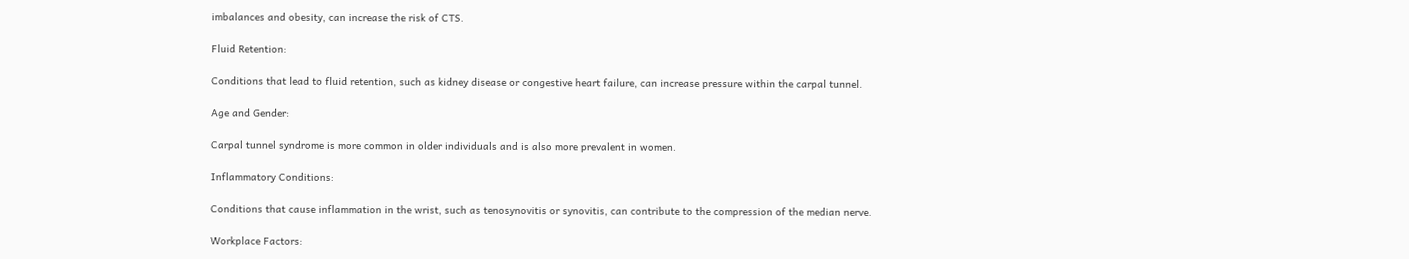imbalances and obesity, can increase the risk of CTS.

Fluid Retention:

Conditions that lead to fluid retention, such as kidney disease or congestive heart failure, can increase pressure within the carpal tunnel.

Age and Gender:

Carpal tunnel syndrome is more common in older individuals and is also more prevalent in women.

Inflammatory Conditions:

Conditions that cause inflammation in the wrist, such as tenosynovitis or synovitis, can contribute to the compression of the median nerve.

Workplace Factors: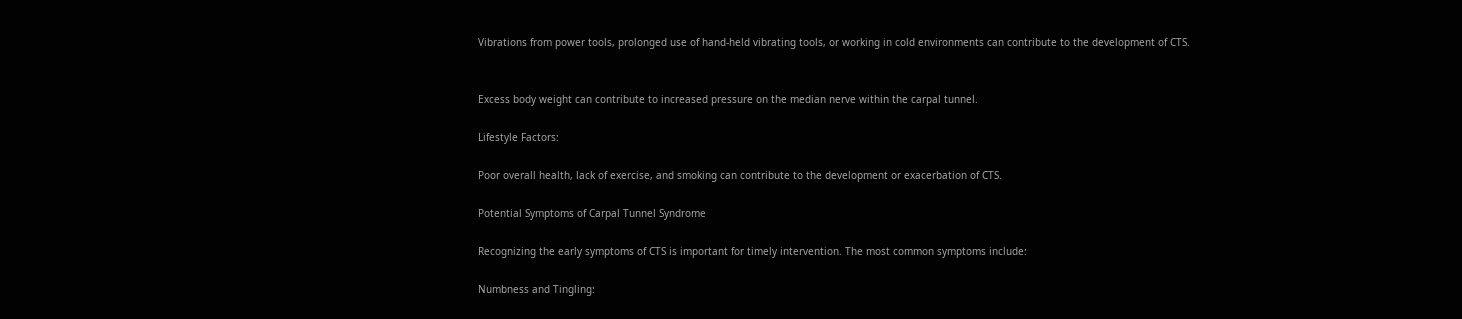Vibrations from power tools, prolonged use of hand-held vibrating tools, or working in cold environments can contribute to the development of CTS.


Excess body weight can contribute to increased pressure on the median nerve within the carpal tunnel.

Lifestyle Factors:

Poor overall health, lack of exercise, and smoking can contribute to the development or exacerbation of CTS.

Potential Symptoms of Carpal Tunnel Syndrome

Recognizing the early symptoms of CTS is important for timely intervention. The most common symptoms include:

Numbness and Tingling: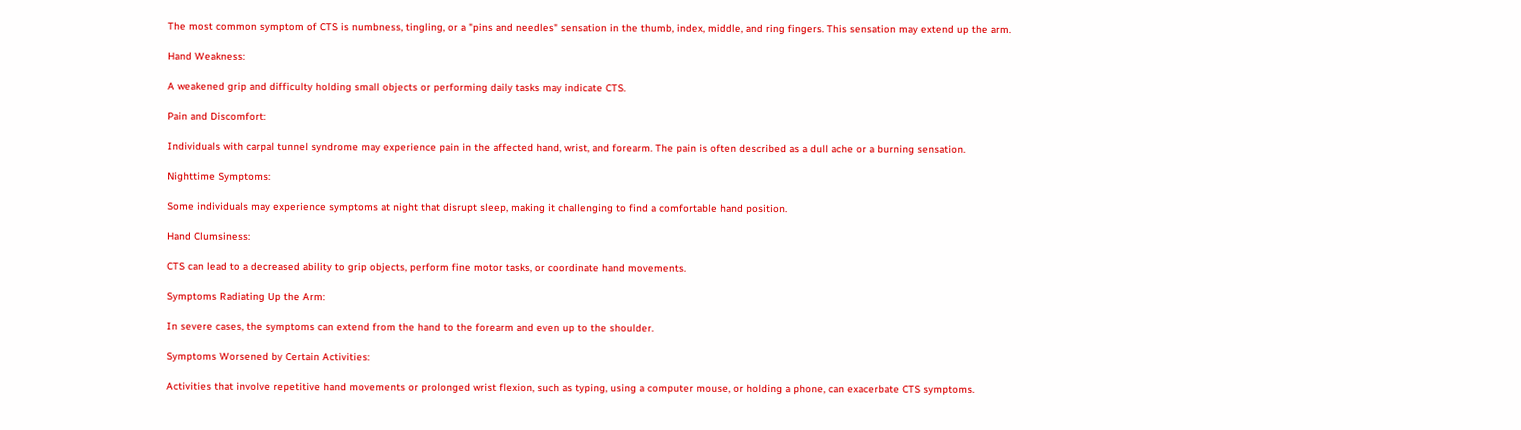The most common symptom of CTS is numbness, tingling, or a "pins and needles" sensation in the thumb, index, middle, and ring fingers. This sensation may extend up the arm.

Hand Weakness:

A weakened grip and difficulty holding small objects or performing daily tasks may indicate CTS.

Pain and Discomfort:

Individuals with carpal tunnel syndrome may experience pain in the affected hand, wrist, and forearm. The pain is often described as a dull ache or a burning sensation.

Nighttime Symptoms:

Some individuals may experience symptoms at night that disrupt sleep, making it challenging to find a comfortable hand position.

Hand Clumsiness:

CTS can lead to a decreased ability to grip objects, perform fine motor tasks, or coordinate hand movements.

Symptoms Radiating Up the Arm:

In severe cases, the symptoms can extend from the hand to the forearm and even up to the shoulder.

Symptoms Worsened by Certain Activities:

Activities that involve repetitive hand movements or prolonged wrist flexion, such as typing, using a computer mouse, or holding a phone, can exacerbate CTS symptoms.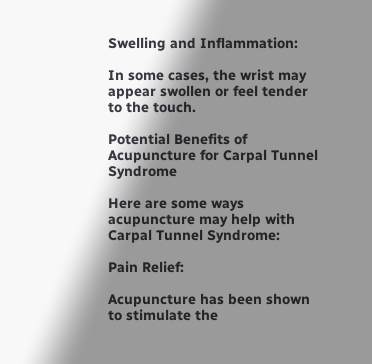Swelling and Inflammation:

In some cases, the wrist may appear swollen or feel tender to the touch.

Potential Benefits of Acupuncture for Carpal Tunnel Syndrome

Here are some ways acupuncture may help with Carpal Tunnel Syndrome:

Pain Relief:

Acupuncture has been shown to stimulate the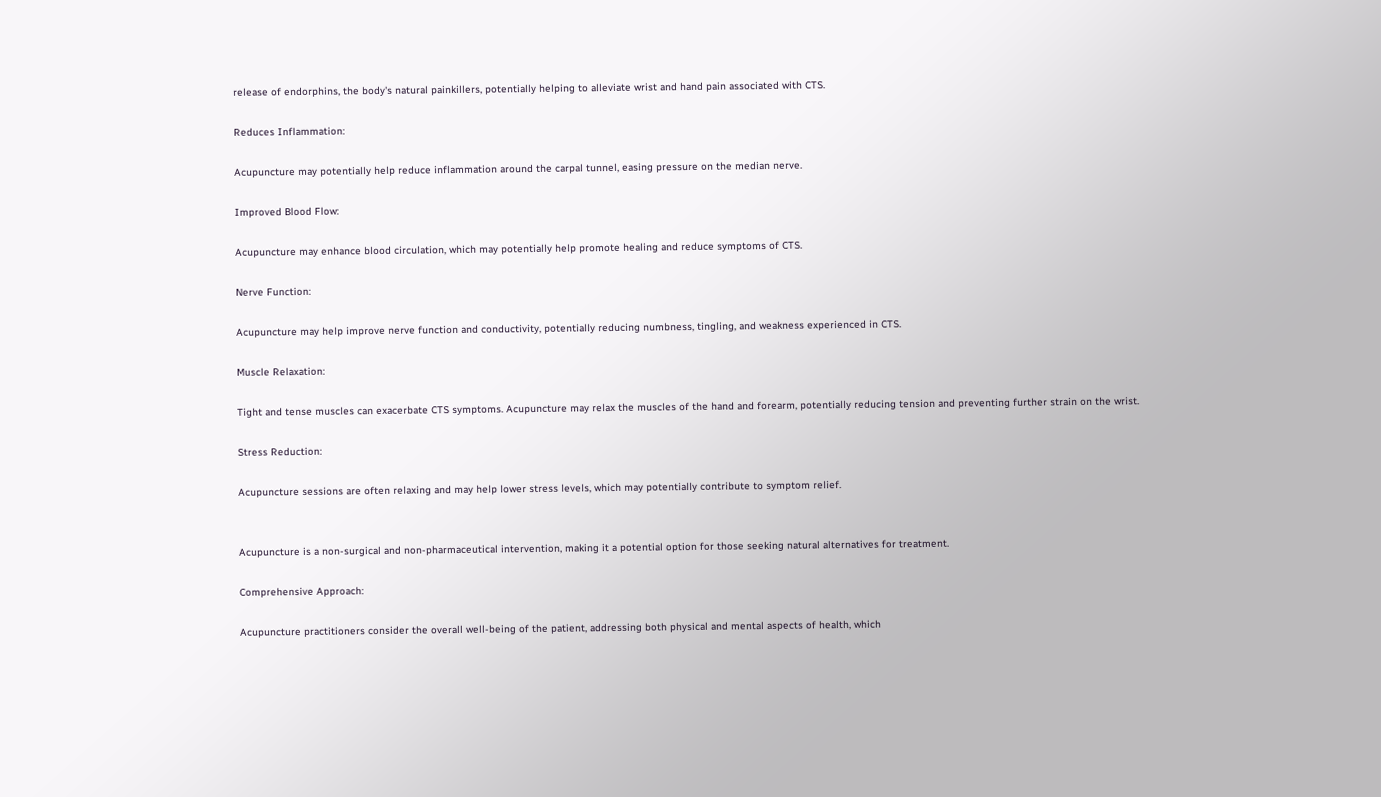release of endorphins, the body's natural painkillers, potentially helping to alleviate wrist and hand pain associated with CTS.

Reduces Inflammation:

Acupuncture may potentially help reduce inflammation around the carpal tunnel, easing pressure on the median nerve.

Improved Blood Flow:

Acupuncture may enhance blood circulation, which may potentially help promote healing and reduce symptoms of CTS.

Nerve Function:

Acupuncture may help improve nerve function and conductivity, potentially reducing numbness, tingling, and weakness experienced in CTS.

Muscle Relaxation:

Tight and tense muscles can exacerbate CTS symptoms. Acupuncture may relax the muscles of the hand and forearm, potentially reducing tension and preventing further strain on the wrist.

Stress Reduction:

Acupuncture sessions are often relaxing and may help lower stress levels, which may potentially contribute to symptom relief.


Acupuncture is a non-surgical and non-pharmaceutical intervention, making it a potential option for those seeking natural alternatives for treatment.

Comprehensive Approach:

Acupuncture practitioners consider the overall well-being of the patient, addressing both physical and mental aspects of health, which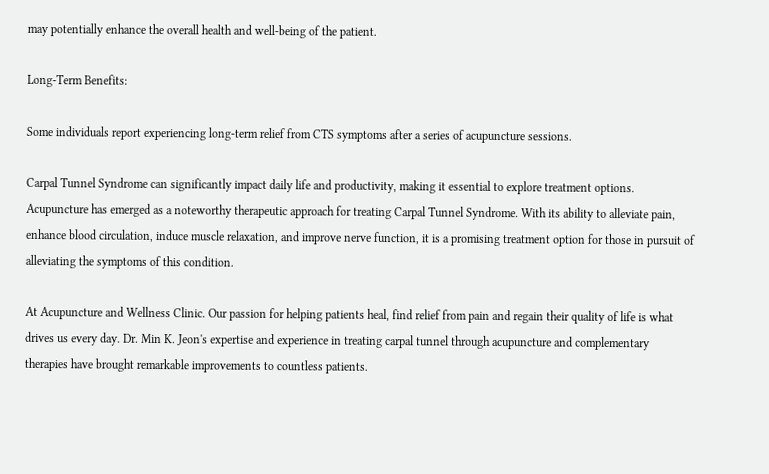may potentially enhance the overall health and well-being of the patient.

Long-Term Benefits:

Some individuals report experiencing long-term relief from CTS symptoms after a series of acupuncture sessions.

Carpal Tunnel Syndrome can significantly impact daily life and productivity, making it essential to explore treatment options. Acupuncture has emerged as a noteworthy therapeutic approach for treating Carpal Tunnel Syndrome. With its ability to alleviate pain, enhance blood circulation, induce muscle relaxation, and improve nerve function, it is a promising treatment option for those in pursuit of alleviating the symptoms of this condition.

At Acupuncture and Wellness Clinic. Our passion for helping patients heal, find relief from pain and regain their quality of life is what drives us every day. Dr. Min K. Jeon's expertise and experience in treating carpal tunnel through acupuncture and complementary therapies have brought remarkable improvements to countless patients.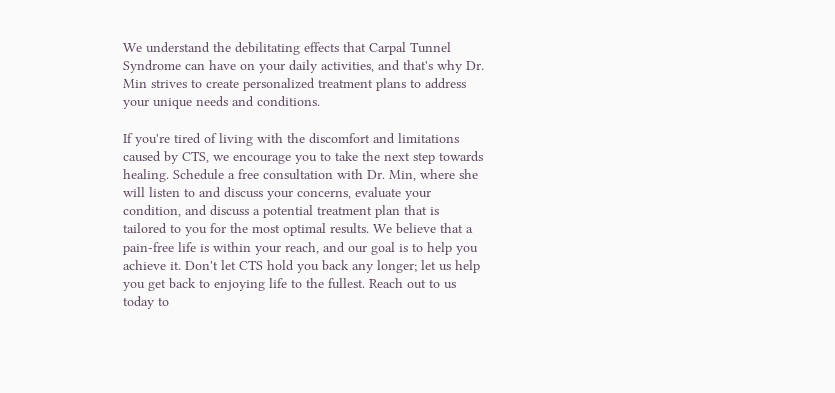We understand the debilitating effects that Carpal Tunnel Syndrome can have on your daily activities, and that's why Dr. Min strives to create personalized treatment plans to address your unique needs and conditions.

If you're tired of living with the discomfort and limitations caused by CTS, we encourage you to take the next step towards healing. Schedule a free consultation with Dr. Min, where she will listen to and discuss your concerns, evaluate your condition, and discuss a potential treatment plan that is tailored to you for the most optimal results. We believe that a pain-free life is within your reach, and our goal is to help you achieve it. Don't let CTS hold you back any longer; let us help you get back to enjoying life to the fullest. Reach out to us today to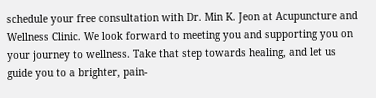schedule your free consultation with Dr. Min K. Jeon at Acupuncture and Wellness Clinic. We look forward to meeting you and supporting you on your journey to wellness. Take that step towards healing, and let us guide you to a brighter, pain-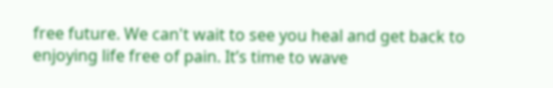free future. We can't wait to see you heal and get back to enjoying life free of pain. It’s time to wave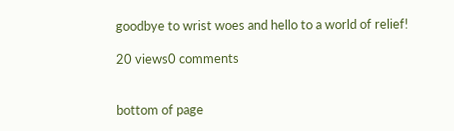goodbye to wrist woes and hello to a world of relief!

20 views0 comments


bottom of page